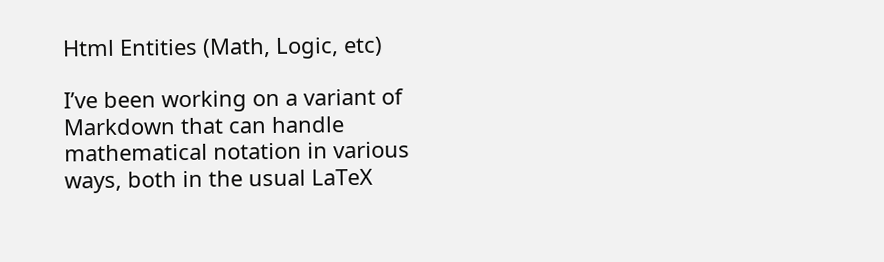Html Entities (Math, Logic, etc)

I’ve been working on a variant of Markdown that can handle mathematical notation in various ways, both in the usual LaTeX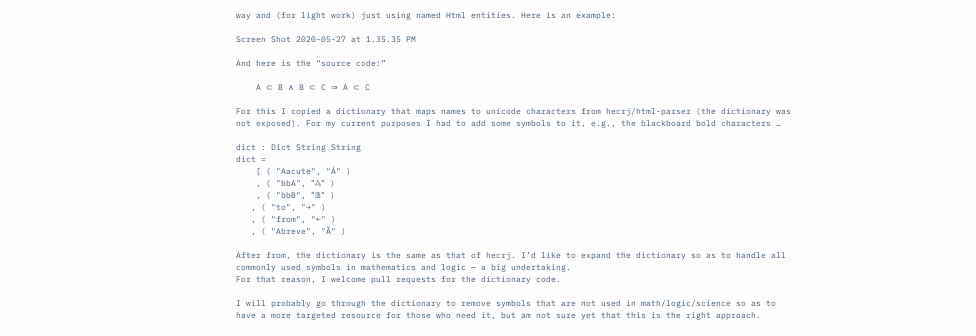way and (for light work) just using named Html entities. Here is an example:

Screen Shot 2020-05-27 at 1.35.35 PM

And here is the “source code:”

    A ⊂ B ∧ B ⊂ C ⇒ A ⊂ C

For this I copied a dictionary that maps names to unicode characters from hecrj/html-parser (the dictionary was not exposed). For my current purposes I had to add some symbols to it, e.g., the blackboard bold characters …

dict : Dict String String
dict =
    [ ( "Aacute", "Á" )
    , ( "bbA", "𝔸" )
    , ( "bbB", "𝔹" )
   , ( "to", "→" )
   , ( "from", "←" )
   , ( "Abreve", "Ă" )

After from, the dictionary is the same as that of hecrj. I’d like to expand the dictionary so as to handle all commonly used symbols in mathematics and logic — a big undertaking.
For that reason, I welcome pull requests for the dictionary code.

I will probably go through the dictionary to remove symbols that are not used in math/logic/science so as to have a more targeted resource for those who need it, but am not sure yet that this is the right approach.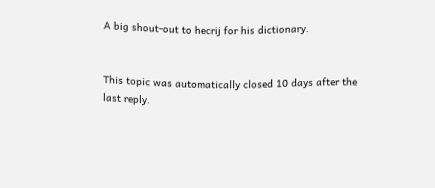A big shout-out to hecrij for his dictionary.


This topic was automatically closed 10 days after the last reply.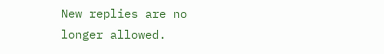New replies are no longer allowed.